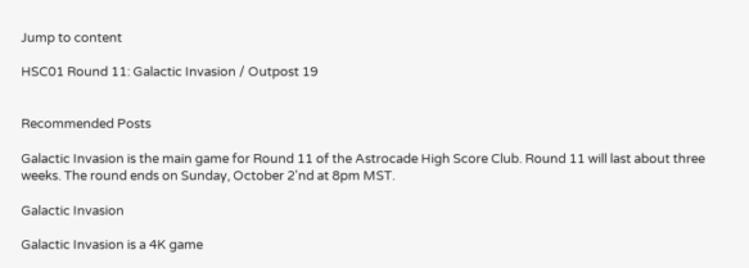Jump to content

HSC01 Round 11: Galactic Invasion / Outpost 19


Recommended Posts

Galactic Invasion is the main game for Round 11 of the Astrocade High Score Club. Round 11 will last about three weeks. The round ends on Sunday, October 2'nd at 8pm MST.

Galactic Invasion

Galactic Invasion is a 4K game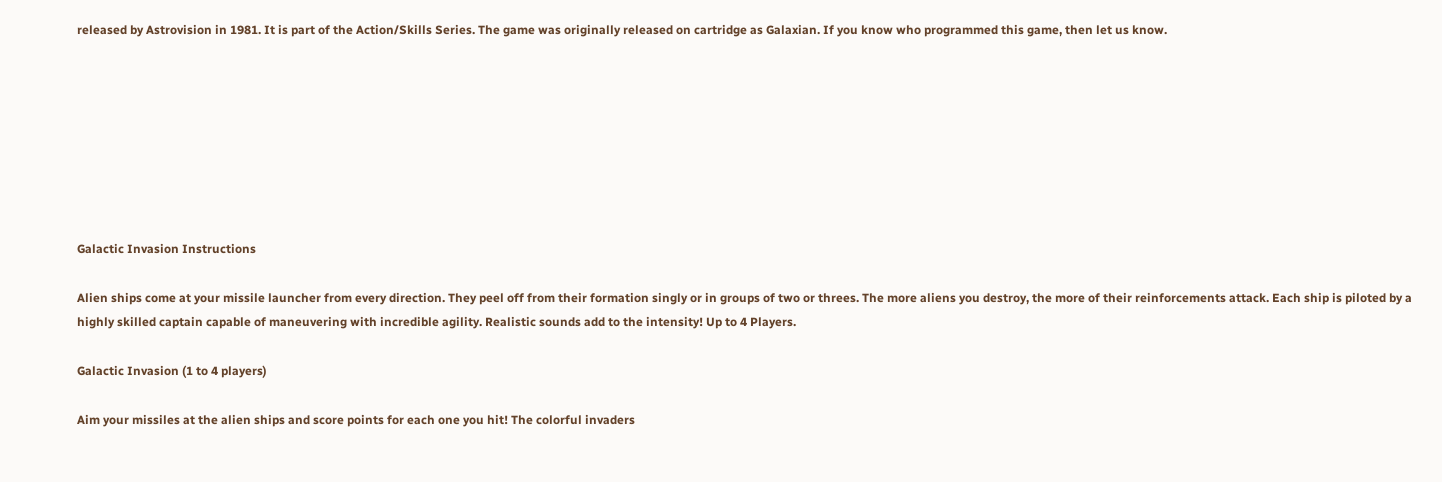released by Astrovision in 1981. It is part of the Action/Skills Series. The game was originally released on cartridge as Galaxian. If you know who programmed this game, then let us know.








Galactic Invasion Instructions

Alien ships come at your missile launcher from every direction. They peel off from their formation singly or in groups of two or threes. The more aliens you destroy, the more of their reinforcements attack. Each ship is piloted by a highly skilled captain capable of maneuvering with incredible agility. Realistic sounds add to the intensity! Up to 4 Players.

Galactic Invasion (1 to 4 players)

Aim your missiles at the alien ships and score points for each one you hit! The colorful invaders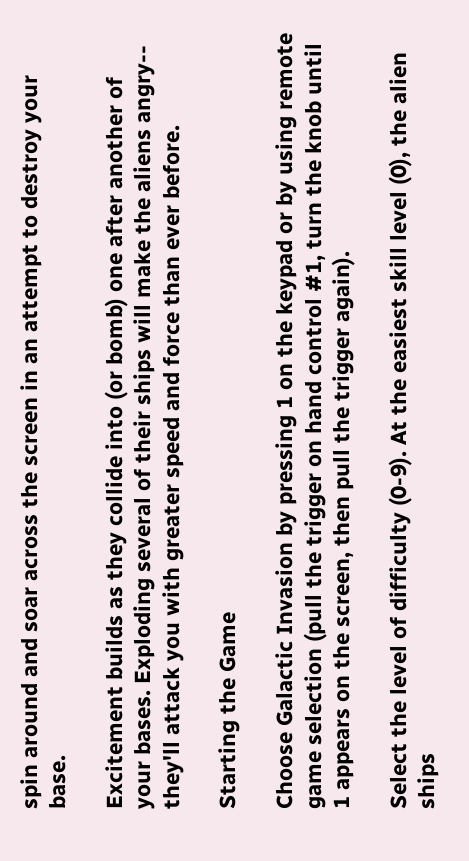spin around and soar across the screen in an attempt to destroy your base.

Excitement builds as they collide into (or bomb) one after another of your bases. Exploding several of their ships will make the aliens angry-- they'll attack you with greater speed and force than ever before.

Starting the Game

Choose Galactic Invasion by pressing 1 on the keypad or by using remote game selection (pull the trigger on hand control #1, turn the knob until 1 appears on the screen, then pull the trigger again).

Select the level of difficulty (0-9). At the easiest skill level (0), the alien ships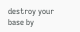destroy your base by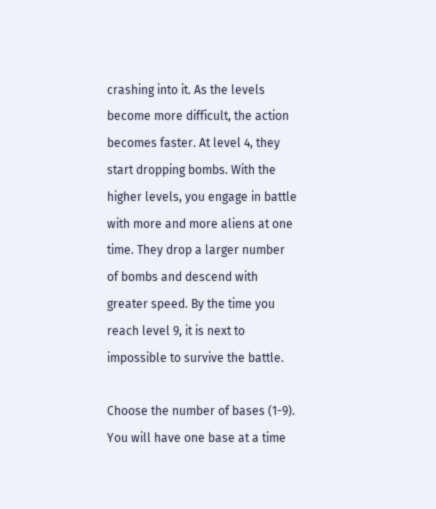crashing into it. As the levels become more difficult, the action becomes faster. At level 4, they start dropping bombs. With the higher levels, you engage in battle with more and more aliens at one time. They drop a larger number of bombs and descend with greater speed. By the time you reach level 9, it is next to impossible to survive the battle.

Choose the number of bases (1-9). You will have one base at a time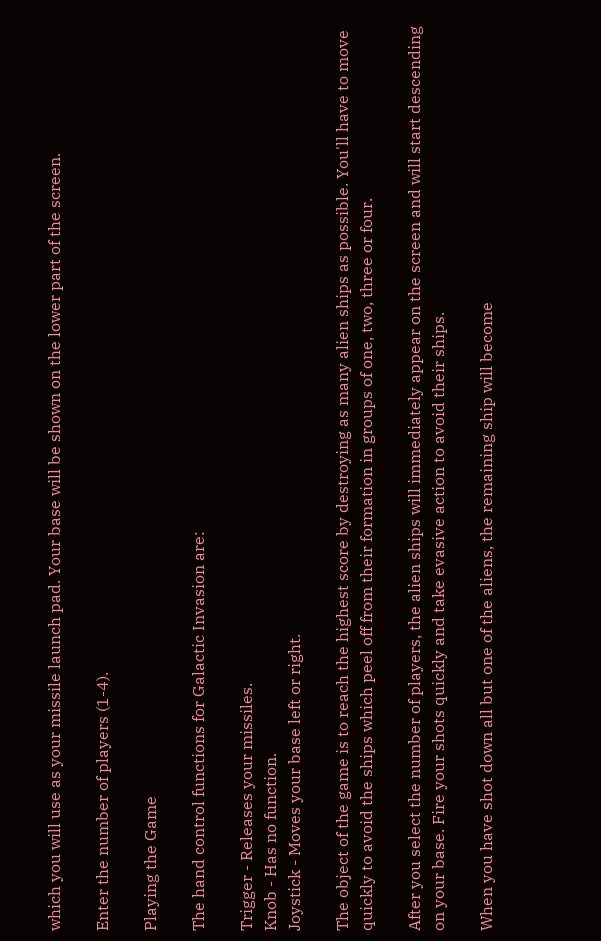which you will use as your missile launch pad. Your base will be shown on the lower part of the screen.

Enter the number of players (1-4).

Playing the Game

The hand control functions for Galactic Invasion are:

Trigger - Releases your missiles.
Knob - Has no function.
Joystick - Moves your base left or right.

The object of the game is to reach the highest score by destroying as many alien ships as possible. You'll have to move quickly to avoid the ships which peel off from their formation in groups of one, two, three or four.

After you select the number of players, the alien ships will immediately appear on the screen and will start descending on your base. Fire your shots quickly and take evasive action to avoid their ships.

When you have shot down all but one of the aliens, the remaining ship will become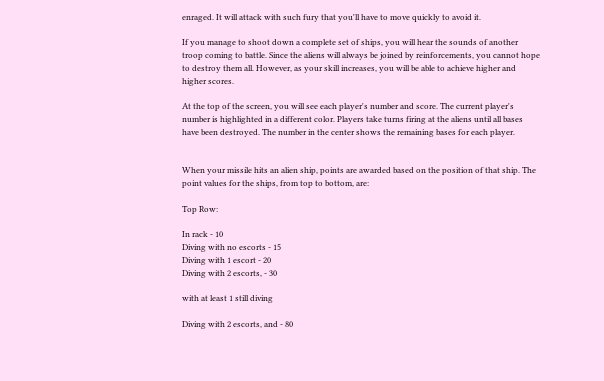enraged. It will attack with such fury that you'll have to move quickly to avoid it.

If you manage to shoot down a complete set of ships, you will hear the sounds of another troop coming to battle. Since the aliens will always be joined by reinforcements, you cannot hope to destroy them all. However, as your skill increases, you will be able to achieve higher and higher scores.

At the top of the screen, you will see each player's number and score. The current player's number is highlighted in a different color. Players take turns firing at the aliens until all bases have been destroyed. The number in the center shows the remaining bases for each player.


When your missile hits an alien ship, points are awarded based on the position of that ship. The point values for the ships, from top to bottom, are:

Top Row:

In rack - 10
Diving with no escorts - 15
Diving with 1 escort - 20
Diving with 2 escorts, - 30

with at least 1 still diving

Diving with 2 escorts, and - 80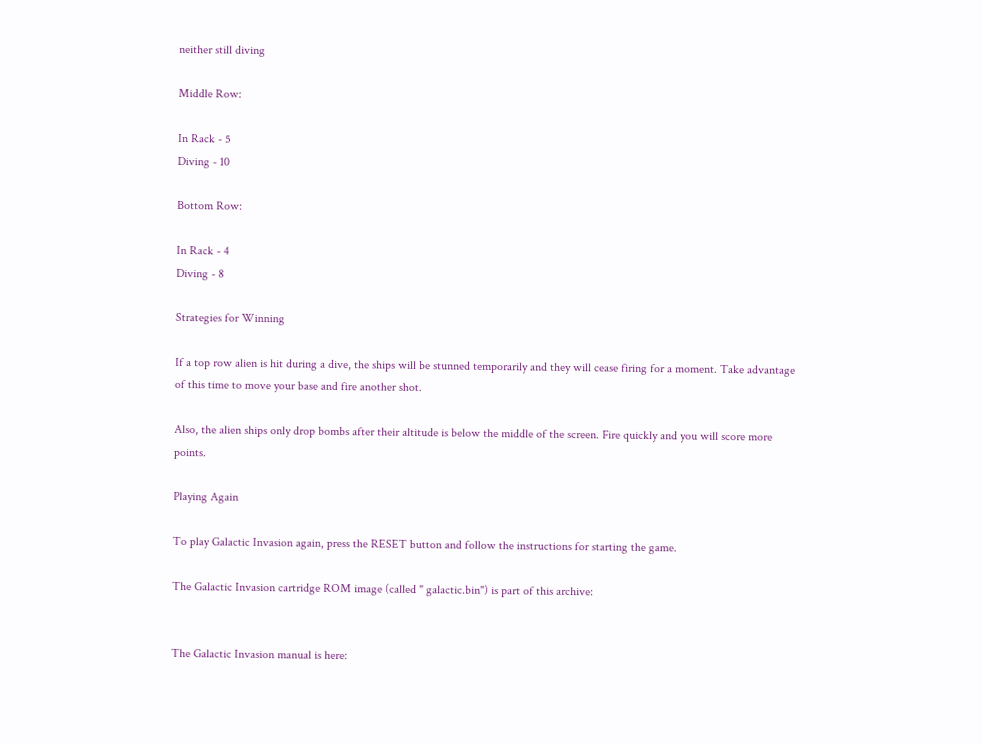neither still diving

Middle Row:

In Rack - 5
Diving - 10

Bottom Row:

In Rack - 4
Diving - 8

Strategies for Winning

If a top row alien is hit during a dive, the ships will be stunned temporarily and they will cease firing for a moment. Take advantage of this time to move your base and fire another shot.

Also, the alien ships only drop bombs after their altitude is below the middle of the screen. Fire quickly and you will score more points.

Playing Again

To play Galactic Invasion again, press the RESET button and follow the instructions for starting the game.

The Galactic Invasion cartridge ROM image (called " galactic.bin") is part of this archive:


The Galactic Invasion manual is here: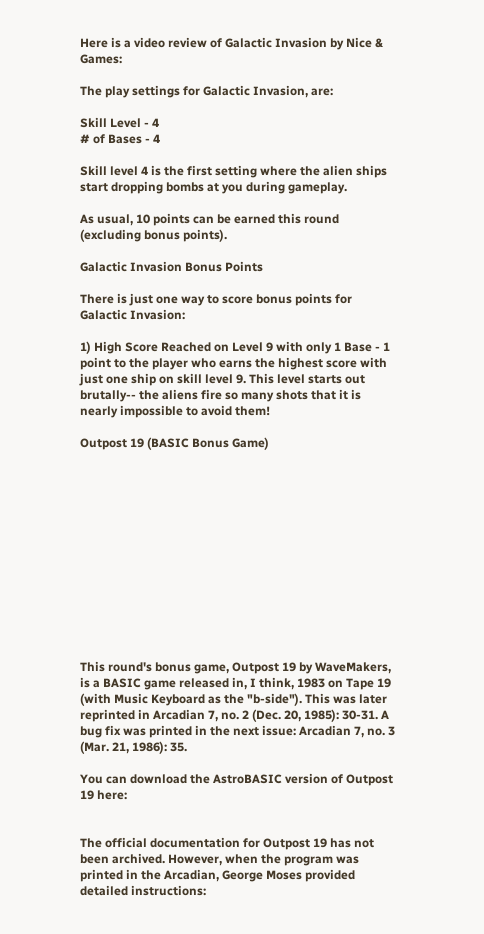Here is a video review of Galactic Invasion by Nice & Games:

The play settings for Galactic Invasion, are:

Skill Level - 4
# of Bases - 4

Skill level 4 is the first setting where the alien ships start dropping bombs at you during gameplay.

As usual, 10 points can be earned this round (excluding bonus points).

Galactic Invasion Bonus Points

There is just one way to score bonus points for Galactic Invasion:

1) High Score Reached on Level 9 with only 1 Base - 1 point to the player who earns the highest score with just one ship on skill level 9. This level starts out brutally-- the aliens fire so many shots that it is nearly impossible to avoid them!

Outpost 19 (BASIC Bonus Game)













This round's bonus game, Outpost 19 by WaveMakers, is a BASIC game released in, I think, 1983 on Tape 19 (with Music Keyboard as the "b-side"). This was later reprinted in Arcadian 7, no. 2 (Dec. 20, 1985): 30-31. A bug fix was printed in the next issue: Arcadian 7, no. 3 (Mar. 21, 1986): 35.

You can download the AstroBASIC version of Outpost 19 here:


The official documentation for Outpost 19 has not been archived. However, when the program was printed in the Arcadian, George Moses provided detailed instructions: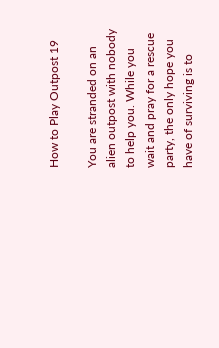How to Play Outpost 19

You are stranded on an alien outpost with nobody to help you. While you wait and pray for a rescue party, the only hope you have of surviving is to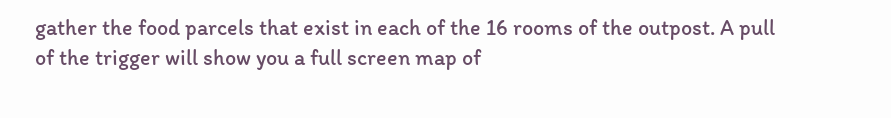gather the food parcels that exist in each of the 16 rooms of the outpost. A pull of the trigger will show you a full screen map of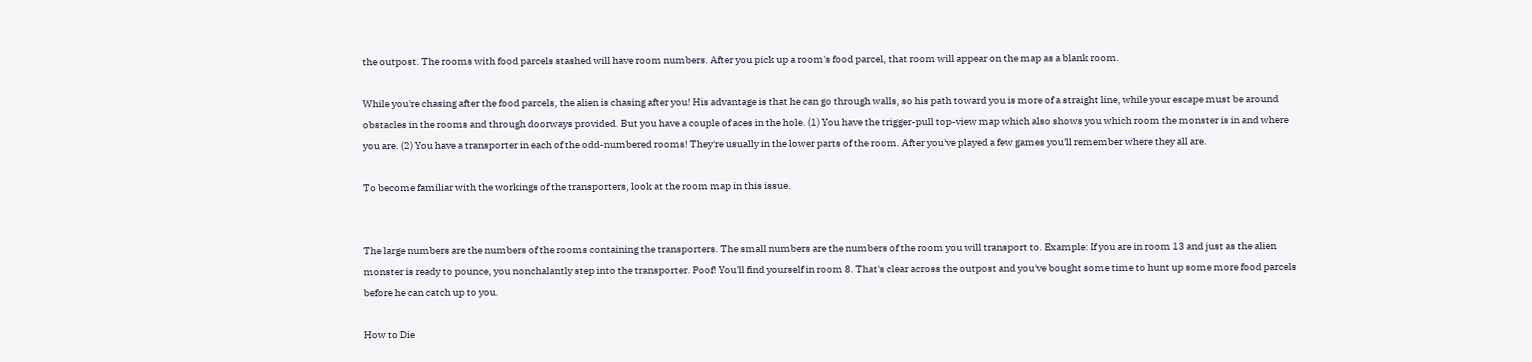the outpost. The rooms with food parcels stashed will have room numbers. After you pick up a room's food parcel, that room will appear on the map as a blank room.

While you're chasing after the food parcels, the alien is chasing after you! His advantage is that he can go through walls, so his path toward you is more of a straight line, while your escape must be around obstacles in the rooms and through doorways provided. But you have a couple of aces in the hole. (1) You have the trigger-pull top-view map which also shows you which room the monster is in and where you are. (2) You have a transporter in each of the odd-numbered rooms! They're usually in the lower parts of the room. After you've played a few games you'll remember where they all are.

To become familiar with the workings of the transporters, look at the room map in this issue.


The large numbers are the numbers of the rooms containing the transporters. The small numbers are the numbers of the room you will transport to. Example: If you are in room 13 and just as the alien monster is ready to pounce, you nonchalantly step into the transporter. Poof! You'll find yourself in room 8. That's clear across the outpost and you've bought some time to hunt up some more food parcels before he can catch up to you.

How to Die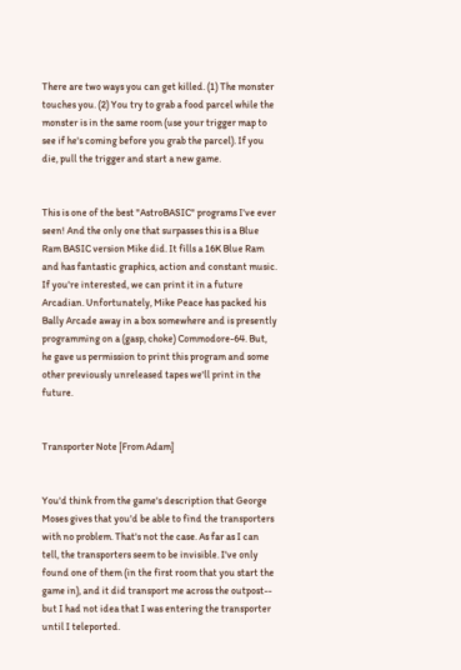There are two ways you can get killed. (1) The monster touches you. (2) You try to grab a food parcel while the monster is in the same room (use your trigger map to see if he's coming before you grab the parcel). If you die, pull the trigger and start a new game.


This is one of the best "AstroBASIC" programs I've ever seen! And the only one that surpasses this is a Blue Ram BASIC version Mike did. It fills a 16K Blue Ram and has fantastic graphics, action and constant music. If you're interested, we can print it in a future Arcadian. Unfortunately, Mike Peace has packed his Bally Arcade away in a box somewhere and is presently programming on a (gasp, choke) Commodore-64. But, he gave us permission to print this program and some other previously unreleased tapes we'll print in the future.


Transporter Note [From Adam]


You'd think from the game's description that George Moses gives that you'd be able to find the transporters with no problem. That's not the case. As far as I can tell, the transporters seem to be invisible. I've only found one of them (in the first room that you start the game in), and it did transport me across the outpost-- but I had not idea that I was entering the transporter until I teleported.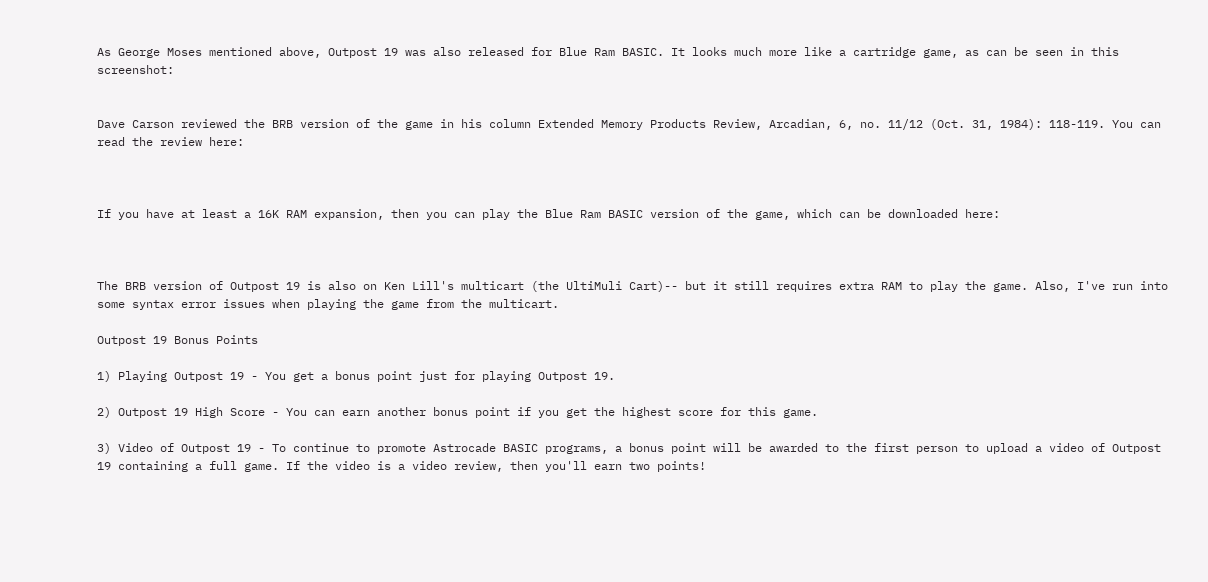As George Moses mentioned above, Outpost 19 was also released for Blue Ram BASIC. It looks much more like a cartridge game, as can be seen in this screenshot:


Dave Carson reviewed the BRB version of the game in his column Extended Memory Products Review, Arcadian, 6, no. 11/12 (Oct. 31, 1984): 118-119. You can read the review here:



If you have at least a 16K RAM expansion, then you can play the Blue Ram BASIC version of the game, which can be downloaded here:



The BRB version of Outpost 19 is also on Ken Lill's multicart (the UltiMuli Cart)-- but it still requires extra RAM to play the game. Also, I've run into some syntax error issues when playing the game from the multicart.

Outpost 19 Bonus Points

1) Playing Outpost 19 - You get a bonus point just for playing Outpost 19.

2) Outpost 19 High Score - You can earn another bonus point if you get the highest score for this game.

3) Video of Outpost 19 - To continue to promote Astrocade BASIC programs, a bonus point will be awarded to the first person to upload a video of Outpost 19 containing a full game. If the video is a video review, then you'll earn two points!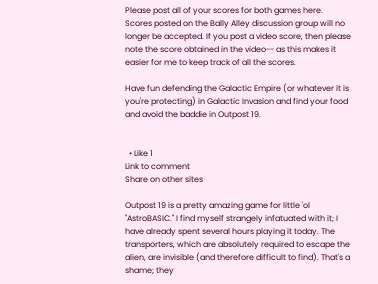Please post all of your scores for both games here. Scores posted on the Bally Alley discussion group will no longer be accepted. If you post a video score, then please note the score obtained in the video-- as this makes it easier for me to keep track of all the scores.

Have fun defending the Galactic Empire (or whatever it is you're protecting) in Galactic Invasion and find your food and avoid the baddie in Outpost 19.


  • Like 1
Link to comment
Share on other sites

Outpost 19 is a pretty amazing game for little 'ol "AstroBASIC." I find myself strangely infatuated with it; I have already spent several hours playing it today. The transporters, which are absolutely required to escape the alien, are invisible (and therefore difficult to find). That's a shame; they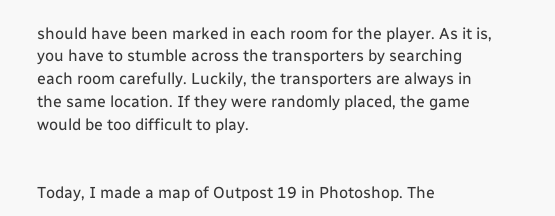should have been marked in each room for the player. As it is, you have to stumble across the transporters by searching each room carefully. Luckily, the transporters are always in the same location. If they were randomly placed, the game would be too difficult to play.


Today, I made a map of Outpost 19 in Photoshop. The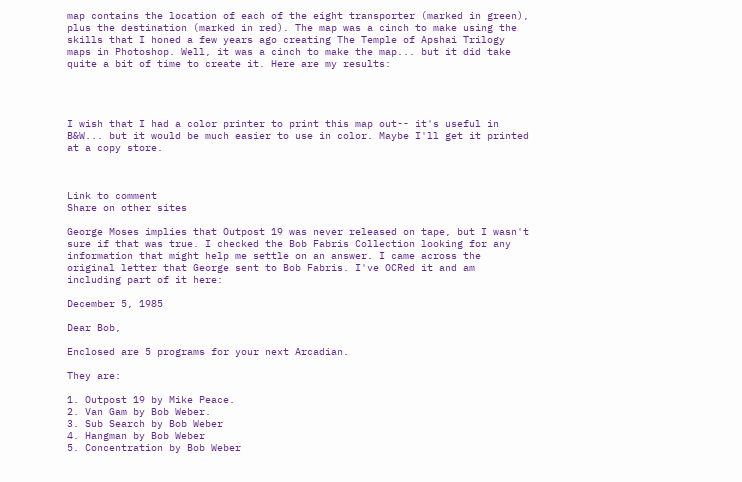map contains the location of each of the eight transporter (marked in green), plus the destination (marked in red). The map was a cinch to make using the skills that I honed a few years ago creating The Temple of Apshai Trilogy maps in Photoshop. Well, it was a cinch to make the map... but it did take quite a bit of time to create it. Here are my results:




I wish that I had a color printer to print this map out-- it's useful in B&W... but it would be much easier to use in color. Maybe I'll get it printed at a copy store.



Link to comment
Share on other sites

George Moses implies that Outpost 19 was never released on tape, but I wasn't sure if that was true. I checked the Bob Fabris Collection looking for any information that might help me settle on an answer. I came across the original letter that George sent to Bob Fabris. I've OCRed it and am including part of it here:

December 5, 1985

Dear Bob,

Enclosed are 5 programs for your next Arcadian.

They are:

1. Outpost 19 by Mike Peace.
2. Van Gam by Bob Weber.
3. Sub Search by Bob Weber
4. Hangman by Bob Weber
5. Concentration by Bob Weber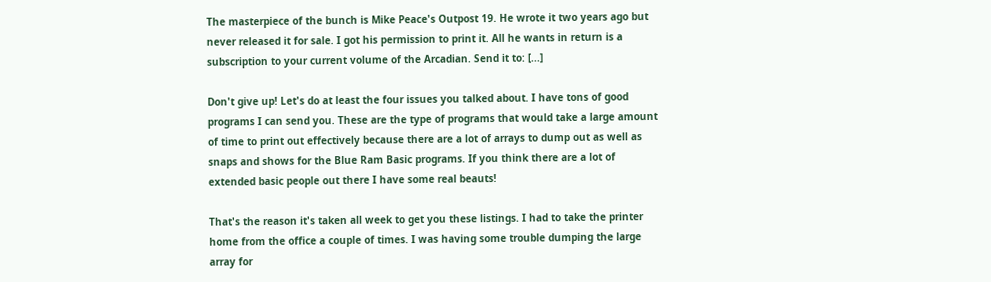The masterpiece of the bunch is Mike Peace's Outpost 19. He wrote it two years ago but never released it for sale. I got his permission to print it. All he wants in return is a subscription to your current volume of the Arcadian. Send it to: [...]

Don't give up! Let's do at least the four issues you talked about. I have tons of good programs I can send you. These are the type of programs that would take a large amount of time to print out effectively because there are a lot of arrays to dump out as well as snaps and shows for the Blue Ram Basic programs. If you think there are a lot of extended basic people out there I have some real beauts!

That's the reason it's taken all week to get you these listings. I had to take the printer home from the office a couple of times. I was having some trouble dumping the large array for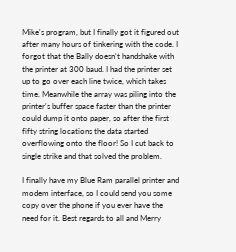Mike's program, but I finally got it figured out after many hours of tinkering with the code. I forgot that the Bally doesn't handshake with the printer at 300 baud. I had the printer set up to go over each line twice, which takes time. Meanwhile the array was piling into the printer's buffer space faster than the printer could dump it onto paper, so after the first fifty string locations the data started overflowing onto the floor! So I cut back to single strike and that solved the problem.

I finally have my Blue Ram parallel printer and modem interface, so I could send you some copy over the phone if you ever have the need for it. Best regards to all and Merry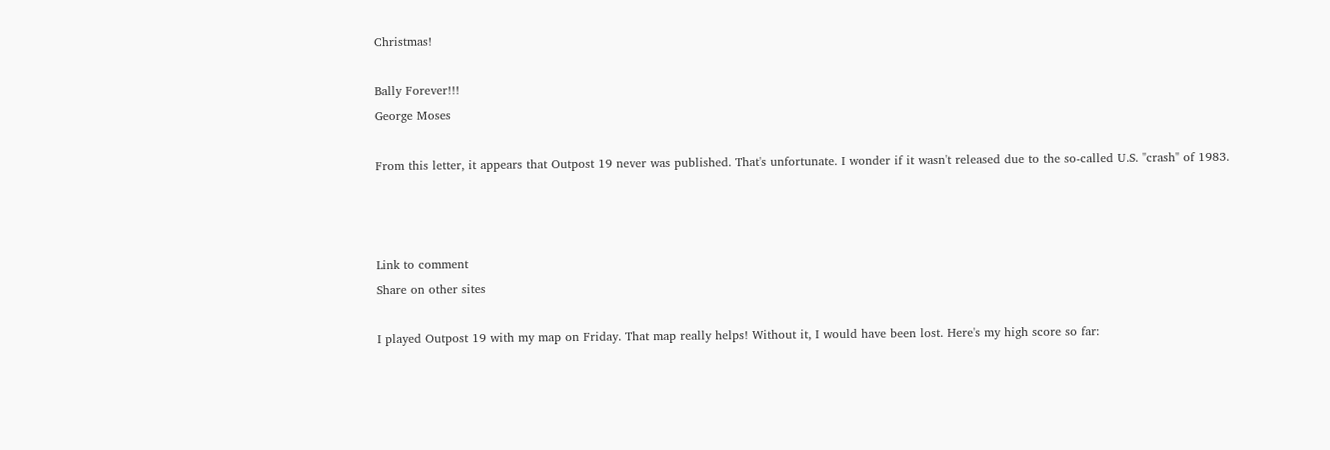Christmas!

Bally Forever!!!
George Moses

From this letter, it appears that Outpost 19 never was published. That's unfortunate. I wonder if it wasn't released due to the so-called U.S. "crash" of 1983.



Link to comment
Share on other sites

I played Outpost 19 with my map on Friday. That map really helps! Without it, I would have been lost. Here's my high score so far: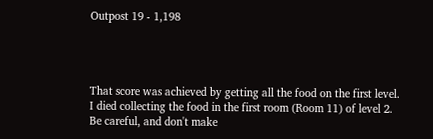Outpost 19 - 1,198




That score was achieved by getting all the food on the first level. I died collecting the food in the first room (Room 11) of level 2. Be careful, and don't make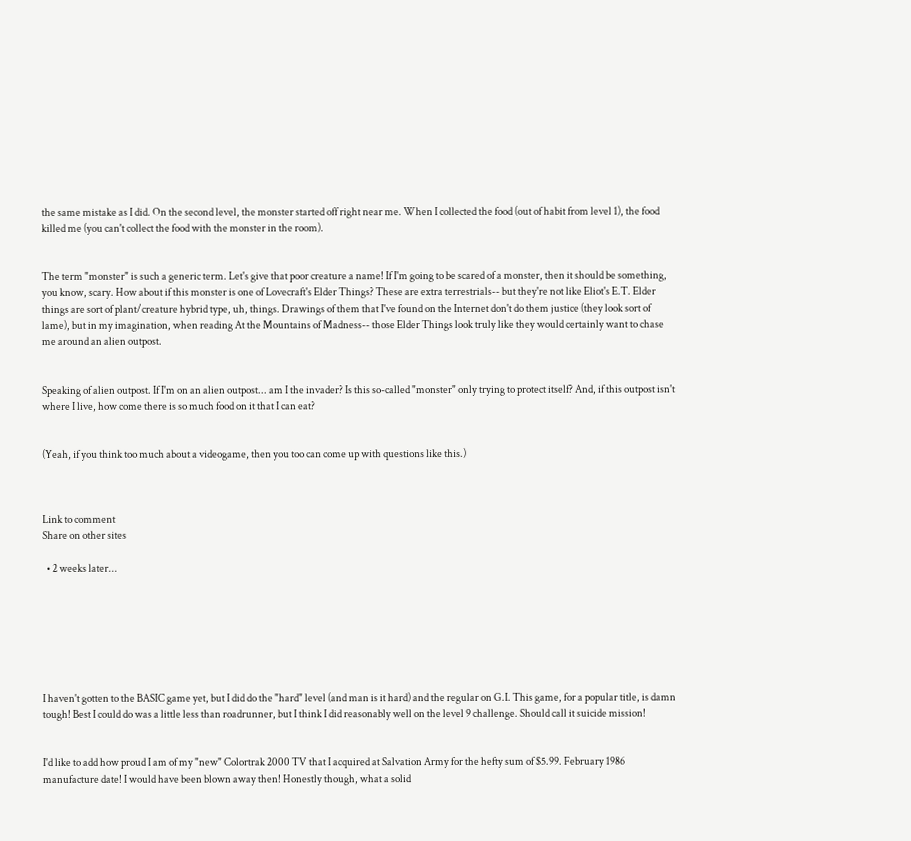the same mistake as I did. On the second level, the monster started off right near me. When I collected the food (out of habit from level 1), the food killed me (you can't collect the food with the monster in the room).


The term "monster" is such a generic term. Let's give that poor creature a name! If I'm going to be scared of a monster, then it should be something, you know, scary. How about if this monster is one of Lovecraft's Elder Things? These are extra terrestrials-- but they're not like Eliot's E.T. Elder things are sort of plant/creature hybrid type, uh, things. Drawings of them that I've found on the Internet don't do them justice (they look sort of lame), but in my imagination, when reading At the Mountains of Madness-- those Elder Things look truly like they would certainly want to chase me around an alien outpost.


Speaking of alien outpost. If I'm on an alien outpost... am I the invader? Is this so-called "monster" only trying to protect itself? And, if this outpost isn't where I live, how come there is so much food on it that I can eat?


(Yeah, if you think too much about a videogame, then you too can come up with questions like this.)



Link to comment
Share on other sites

  • 2 weeks later...







I haven't gotten to the BASIC game yet, but I did do the "hard" level (and man is it hard) and the regular on G.I. This game, for a popular title, is damn tough! Best I could do was a little less than roadrunner, but I think I did reasonably well on the level 9 challenge. Should call it suicide mission!


I'd like to add how proud I am of my "new" Colortrak 2000 TV that I acquired at Salvation Army for the hefty sum of $5.99. February 1986 manufacture date! I would have been blown away then! Honestly though, what a solid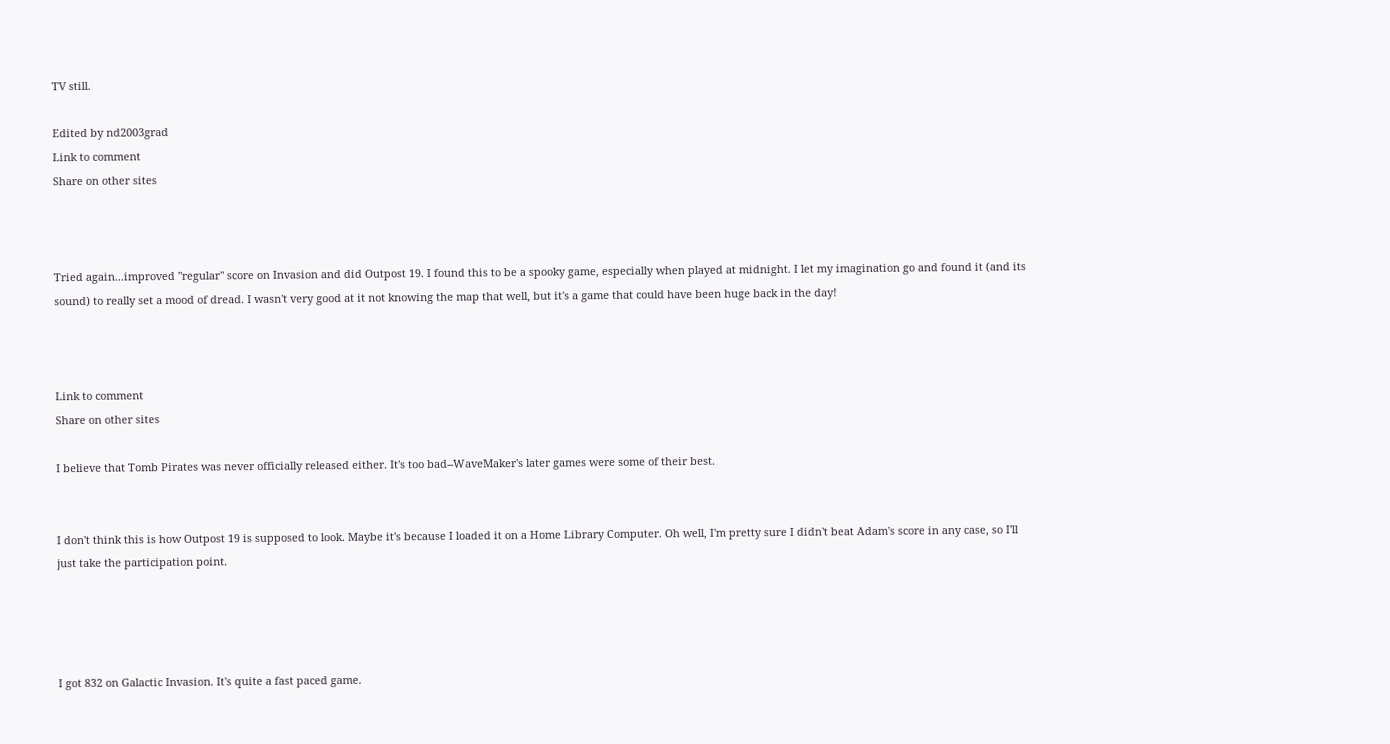TV still.

Edited by nd2003grad
Link to comment
Share on other sites



Tried again...improved "regular" score on Invasion and did Outpost 19. I found this to be a spooky game, especially when played at midnight. I let my imagination go and found it (and its sound) to really set a mood of dread. I wasn't very good at it not knowing the map that well, but it's a game that could have been huge back in the day!



Link to comment
Share on other sites

I believe that Tomb Pirates was never officially released either. It's too bad--WaveMaker's later games were some of their best.


I don't think this is how Outpost 19 is supposed to look. Maybe it's because I loaded it on a Home Library Computer. Oh well, I'm pretty sure I didn't beat Adam's score in any case, so I'll just take the participation point.




I got 832 on Galactic Invasion. It's quite a fast paced game.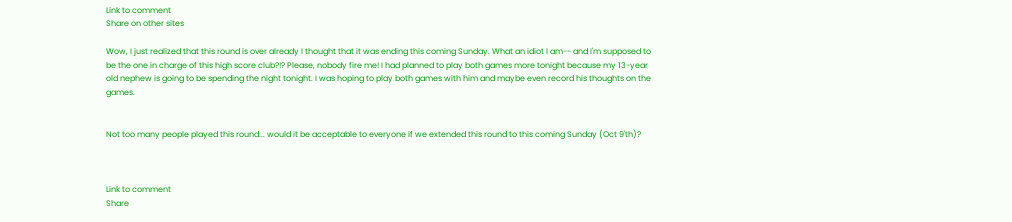Link to comment
Share on other sites

Wow, I just realized that this round is over already I thought that it was ending this coming Sunday. What an idiot I am-- and I'm supposed to be the one in charge of this high score club?!? Please, nobody fire me! I had planned to play both games more tonight because my 13-year old nephew is going to be spending the night tonight. I was hoping to play both games with him and maybe even record his thoughts on the games.


Not too many people played this round... would it be acceptable to everyone if we extended this round to this coming Sunday (Oct 9'th)?



Link to comment
Share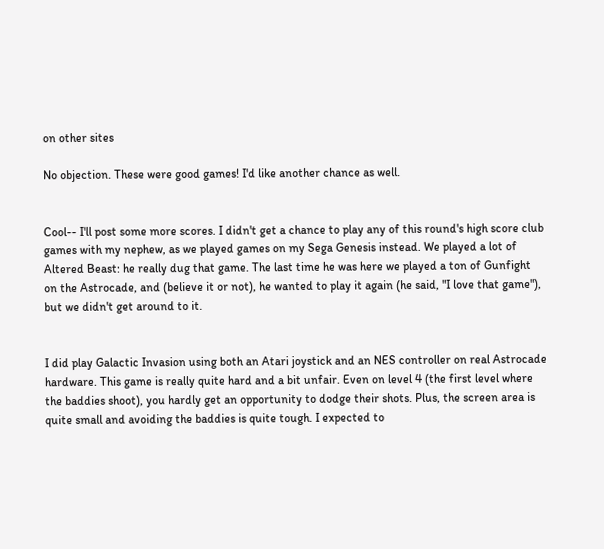on other sites

No objection. These were good games! I'd like another chance as well.


Cool-- I'll post some more scores. I didn't get a chance to play any of this round's high score club games with my nephew, as we played games on my Sega Genesis instead. We played a lot of Altered Beast: he really dug that game. The last time he was here we played a ton of Gunfight on the Astrocade, and (believe it or not), he wanted to play it again (he said, "I love that game"), but we didn't get around to it.


I did play Galactic Invasion using both an Atari joystick and an NES controller on real Astrocade hardware. This game is really quite hard and a bit unfair. Even on level 4 (the first level where the baddies shoot), you hardly get an opportunity to dodge their shots. Plus, the screen area is quite small and avoiding the baddies is quite tough. I expected to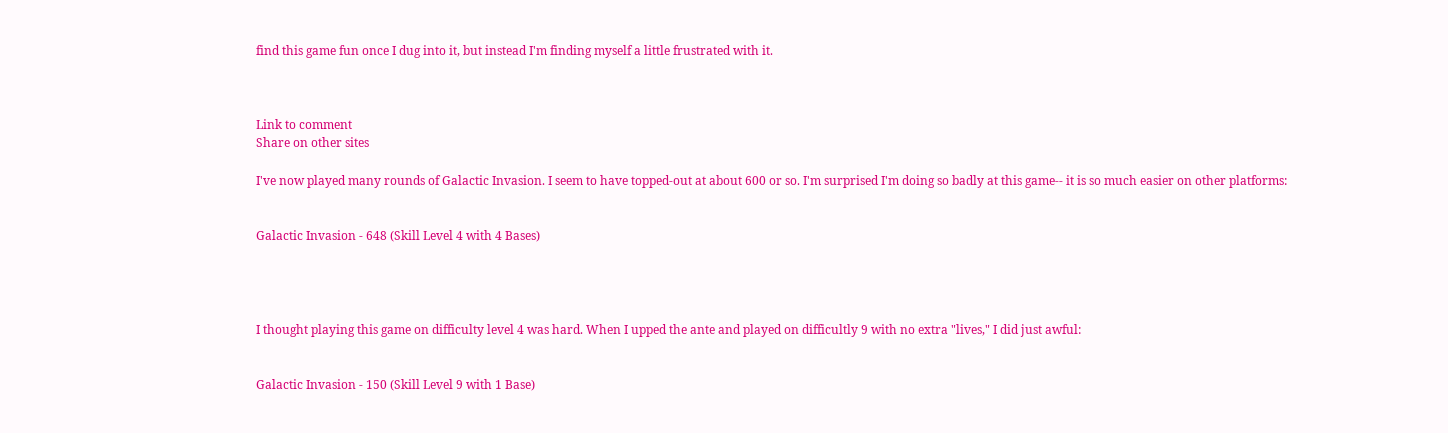find this game fun once I dug into it, but instead I'm finding myself a little frustrated with it.



Link to comment
Share on other sites

I've now played many rounds of Galactic Invasion. I seem to have topped-out at about 600 or so. I'm surprised I'm doing so badly at this game-- it is so much easier on other platforms:


Galactic Invasion - 648 (Skill Level 4 with 4 Bases)




I thought playing this game on difficulty level 4 was hard. When I upped the ante and played on difficultly 9 with no extra "lives," I did just awful:


Galactic Invasion - 150 (Skill Level 9 with 1 Base)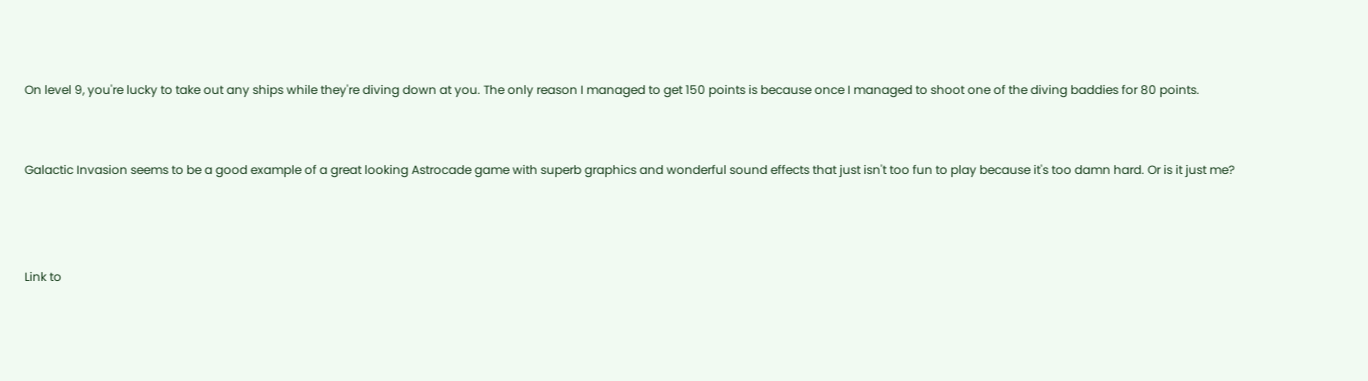On level 9, you're lucky to take out any ships while they're diving down at you. The only reason I managed to get 150 points is because once I managed to shoot one of the diving baddies for 80 points.


Galactic Invasion seems to be a good example of a great looking Astrocade game with superb graphics and wonderful sound effects that just isn't too fun to play because it's too damn hard. Or is it just me?



Link to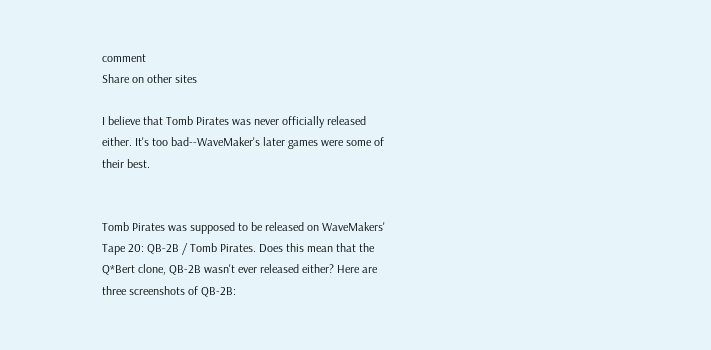comment
Share on other sites

I believe that Tomb Pirates was never officially released either. It's too bad--WaveMaker's later games were some of their best.


Tomb Pirates was supposed to be released on WaveMakers' Tape 20: QB-2B / Tomb Pirates. Does this mean that the Q*Bert clone, QB-2B wasn't ever released either? Here are three screenshots of QB-2B: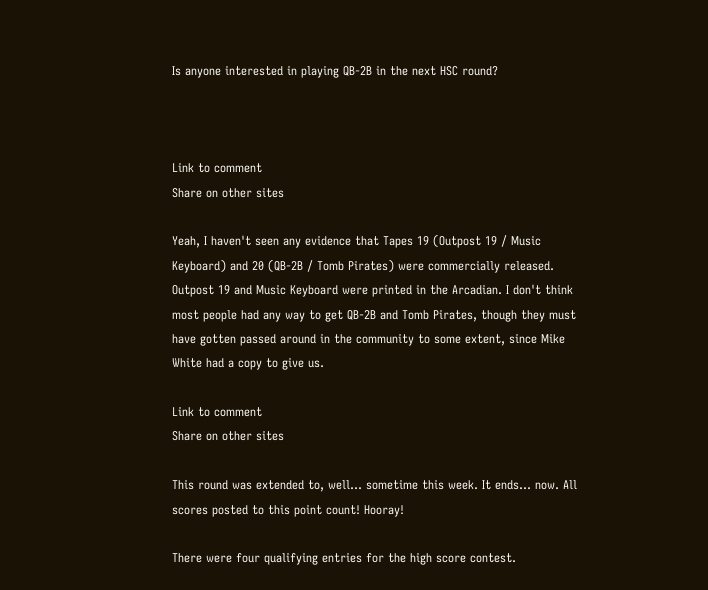Is anyone interested in playing QB-2B in the next HSC round?



Link to comment
Share on other sites

Yeah, I haven't seen any evidence that Tapes 19 (Outpost 19 / Music Keyboard) and 20 (QB-2B / Tomb Pirates) were commercially released. Outpost 19 and Music Keyboard were printed in the Arcadian. I don't think most people had any way to get QB-2B and Tomb Pirates, though they must have gotten passed around in the community to some extent, since Mike White had a copy to give us.

Link to comment
Share on other sites

This round was extended to, well... sometime this week. It ends... now. All scores posted to this point count! Hooray!

There were four qualifying entries for the high score contest.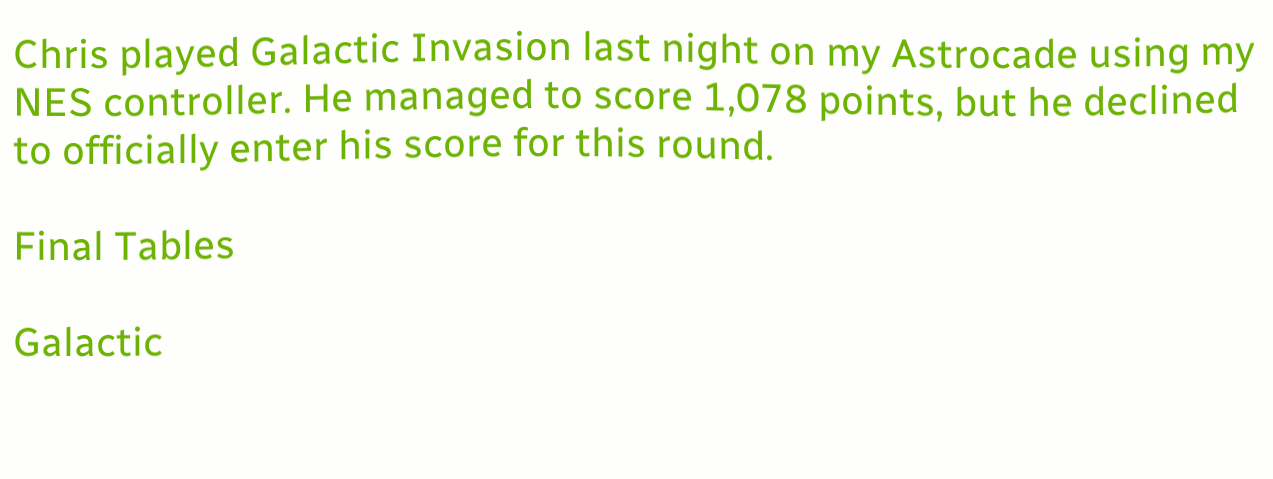Chris played Galactic Invasion last night on my Astrocade using my NES controller. He managed to score 1,078 points, but he declined to officially enter his score for this round.

Final Tables

Galactic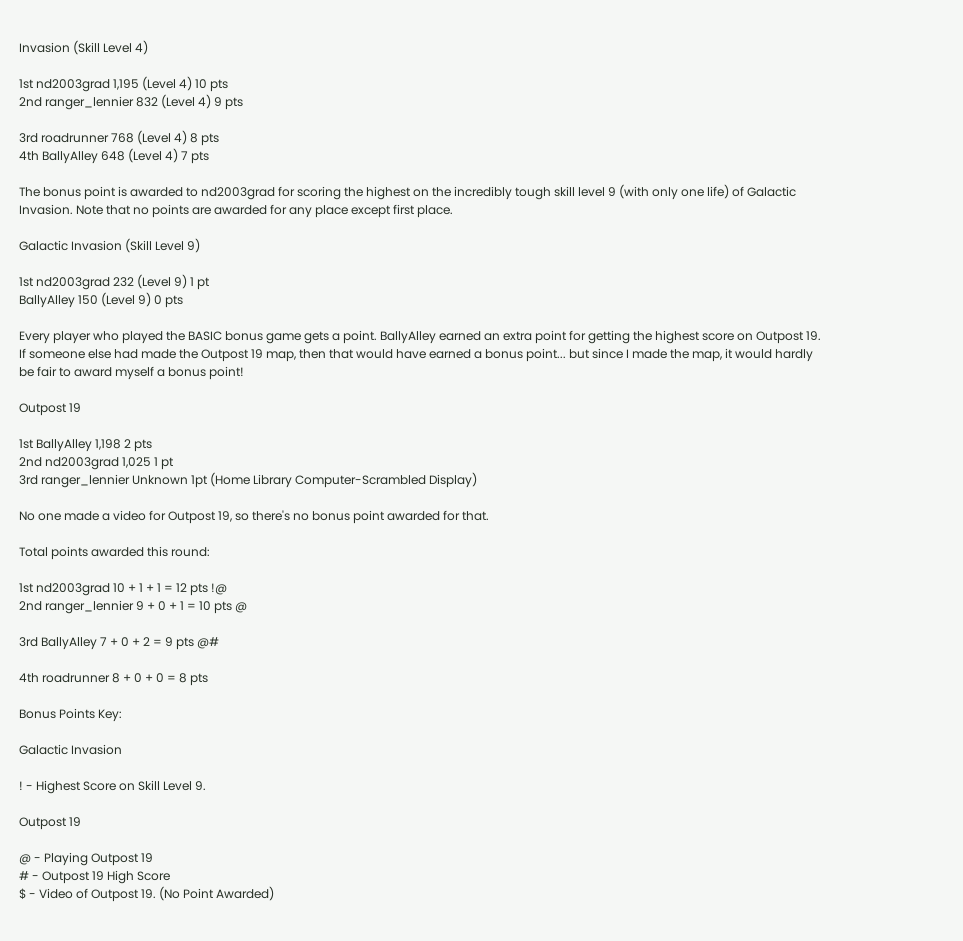Invasion (Skill Level 4)

1st nd2003grad 1,195 (Level 4) 10 pts
2nd ranger_lennier 832 (Level 4) 9 pts

3rd roadrunner 768 (Level 4) 8 pts
4th BallyAlley 648 (Level 4) 7 pts

The bonus point is awarded to nd2003grad for scoring the highest on the incredibly tough skill level 9 (with only one life) of Galactic Invasion. Note that no points are awarded for any place except first place.

Galactic Invasion (Skill Level 9)

1st nd2003grad 232 (Level 9) 1 pt
BallyAlley 150 (Level 9) 0 pts

Every player who played the BASIC bonus game gets a point. BallyAlley earned an extra point for getting the highest score on Outpost 19. If someone else had made the Outpost 19 map, then that would have earned a bonus point... but since I made the map, it would hardly be fair to award myself a bonus point!

Outpost 19

1st BallyAlley 1,198 2 pts
2nd nd2003grad 1,025 1 pt
3rd ranger_lennier Unknown 1pt (Home Library Computer-Scrambled Display)

No one made a video for Outpost 19, so there's no bonus point awarded for that.

Total points awarded this round:

1st nd2003grad 10 + 1 + 1 = 12 pts !@
2nd ranger_lennier 9 + 0 + 1 = 10 pts @

3rd BallyAlley 7 + 0 + 2 = 9 pts @#

4th roadrunner 8 + 0 + 0 = 8 pts

Bonus Points Key:

Galactic Invasion

! - Highest Score on Skill Level 9.

Outpost 19

@ - Playing Outpost 19
# - Outpost 19 High Score
$ - Video of Outpost 19. (No Point Awarded)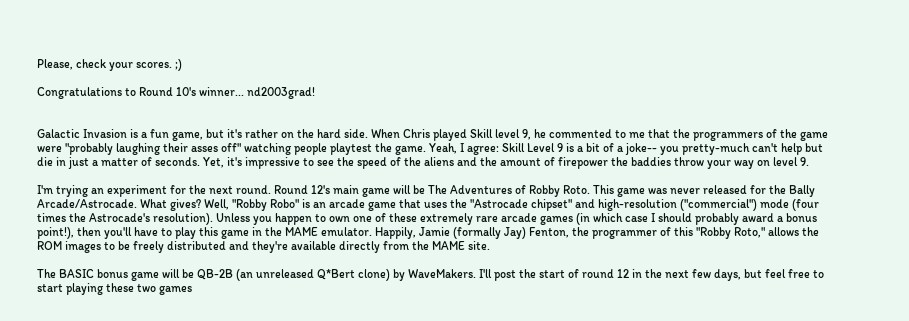Please, check your scores. ;)

Congratulations to Round 10's winner... nd2003grad!


Galactic Invasion is a fun game, but it's rather on the hard side. When Chris played Skill level 9, he commented to me that the programmers of the game were "probably laughing their asses off" watching people playtest the game. Yeah, I agree: Skill Level 9 is a bit of a joke-- you pretty-much can't help but die in just a matter of seconds. Yet, it's impressive to see the speed of the aliens and the amount of firepower the baddies throw your way on level 9.

I'm trying an experiment for the next round. Round 12's main game will be The Adventures of Robby Roto. This game was never released for the Bally Arcade/Astrocade. What gives? Well, "Robby Robo" is an arcade game that uses the "Astrocade chipset" and high-resolution ("commercial") mode (four times the Astrocade's resolution). Unless you happen to own one of these extremely rare arcade games (in which case I should probably award a bonus point!), then you'll have to play this game in the MAME emulator. Happily, Jamie (formally Jay) Fenton, the programmer of this "Robby Roto," allows the ROM images to be freely distributed and they're available directly from the MAME site.

The BASIC bonus game will be QB-2B (an unreleased Q*Bert clone) by WaveMakers. I'll post the start of round 12 in the next few days, but feel free to start playing these two games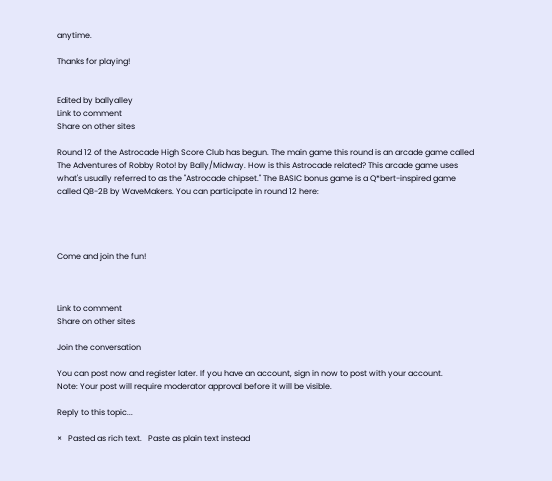anytime.

Thanks for playing!


Edited by ballyalley
Link to comment
Share on other sites

Round 12 of the Astrocade High Score Club has begun. The main game this round is an arcade game called The Adventures of Robby Roto! by Bally/Midway. How is this Astrocade related? This arcade game uses what's usually referred to as the "Astrocade chipset." The BASIC bonus game is a Q*bert-inspired game called QB-2B by WaveMakers. You can participate in round 12 here:




Come and join the fun!



Link to comment
Share on other sites

Join the conversation

You can post now and register later. If you have an account, sign in now to post with your account.
Note: Your post will require moderator approval before it will be visible.

Reply to this topic...

×   Pasted as rich text.   Paste as plain text instead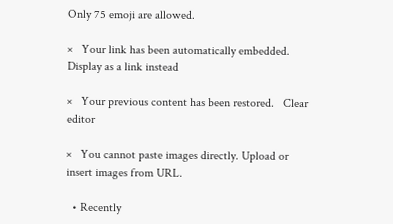Only 75 emoji are allowed.

×   Your link has been automatically embedded.   Display as a link instead

×   Your previous content has been restored.   Clear editor

×   You cannot paste images directly. Upload or insert images from URL.

  • Recently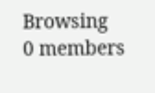Browsing   0 members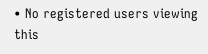• No registered users viewing this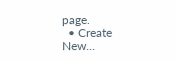page.
  • Create New...